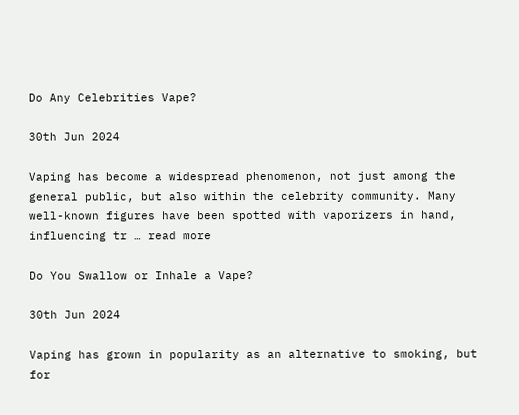Do Any Celebrities Vape?

30th Jun 2024

Vaping has become a widespread phenomenon, not just among the general public, but also within the celebrity community. Many well-known figures have been spotted with vaporizers in hand, influencing tr … read more

Do You Swallow or Inhale a Vape?

30th Jun 2024

Vaping has grown in popularity as an alternative to smoking, but for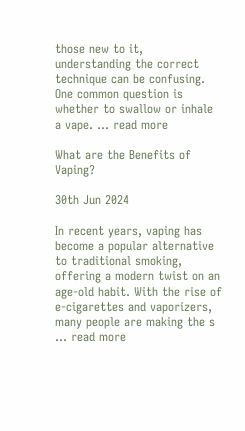those new to it, understanding the correct technique can be confusing. One common question is whether to swallow or inhale a vape. … read more

What are the Benefits of Vaping?

30th Jun 2024

In recent years, vaping has become a popular alternative to traditional smoking, offering a modern twist on an age-old habit. With the rise of e-cigarettes and vaporizers, many people are making the s … read more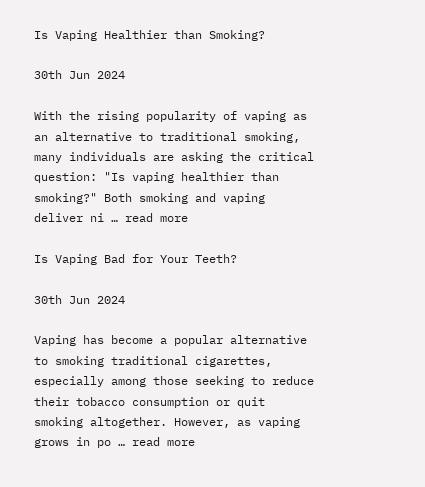Is Vaping Healthier than Smoking?

30th Jun 2024

With the rising popularity of vaping as an alternative to traditional smoking, many individuals are asking the critical question: "Is vaping healthier than smoking?" Both smoking and vaping deliver ni … read more

Is Vaping Bad for Your Teeth?

30th Jun 2024

Vaping has become a popular alternative to smoking traditional cigarettes, especially among those seeking to reduce their tobacco consumption or quit smoking altogether. However, as vaping grows in po … read more